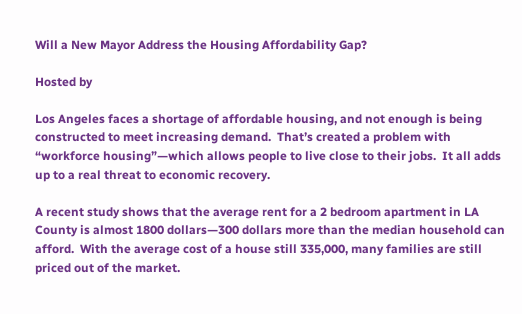Will a New Mayor Address the Housing Affordability Gap?

Hosted by

Los Angeles faces a shortage of affordable housing, and not enough is being constructed to meet increasing demand.  That’s created a problem with “workforce housing”—which allows people to live close to their jobs.  It all adds up to a real threat to economic recovery.

A recent study shows that the average rent for a 2 bedroom apartment in LA County is almost 1800 dollars—300 dollars more than the median household can afford.  With the average cost of a house still 335,000, many families are still priced out of the market.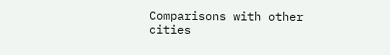Comparisons with other cities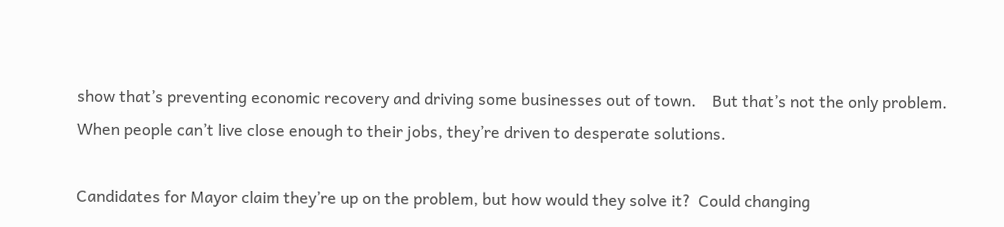show that’s preventing economic recovery and driving some businesses out of town.    But that’s not the only problem.  When people can’t live close enough to their jobs, they’re driven to desperate solutions.

Candidates for Mayor claim they’re up on the problem, but how would they solve it?  Could changing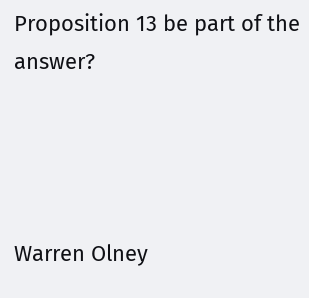Proposition 13 be part of the answer?




Warren Olney